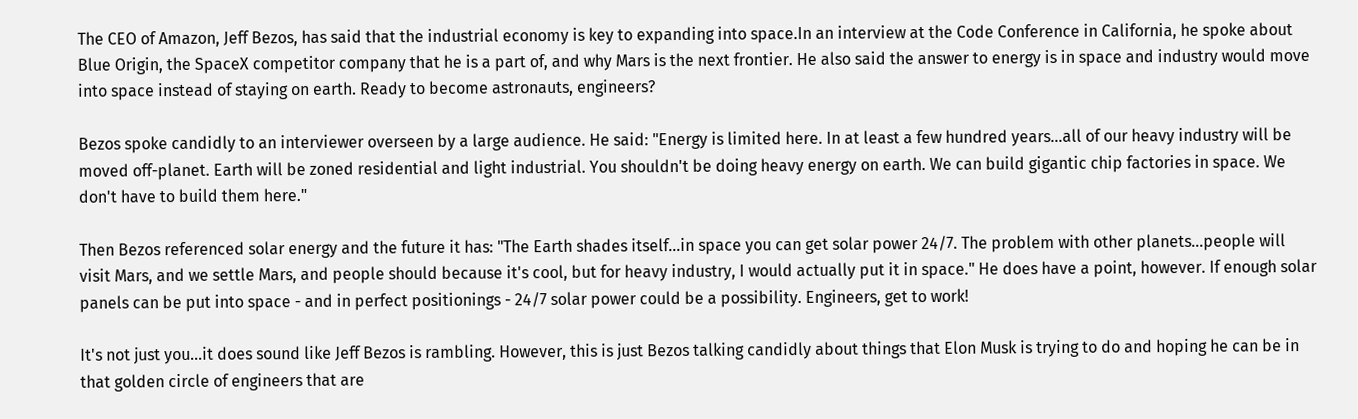The CEO of Amazon, Jeff Bezos, has said that the industrial economy is key to expanding into space.In an interview at the Code Conference in California, he spoke about Blue Origin, the SpaceX competitor company that he is a part of, and why Mars is the next frontier. He also said the answer to energy is in space and industry would move into space instead of staying on earth. Ready to become astronauts, engineers?

Bezos spoke candidly to an interviewer overseen by a large audience. He said: "Energy is limited here. In at least a few hundred years...all of our heavy industry will be moved off-planet. Earth will be zoned residential and light industrial. You shouldn't be doing heavy energy on earth. We can build gigantic chip factories in space. We don't have to build them here."

Then Bezos referenced solar energy and the future it has: "The Earth shades itself...in space you can get solar power 24/7. The problem with other planets...people will visit Mars, and we settle Mars, and people should because it's cool, but for heavy industry, I would actually put it in space." He does have a point, however. If enough solar panels can be put into space - and in perfect positionings - 24/7 solar power could be a possibility. Engineers, get to work!

It's not just you...it does sound like Jeff Bezos is rambling. However, this is just Bezos talking candidly about things that Elon Musk is trying to do and hoping he can be in that golden circle of engineers that are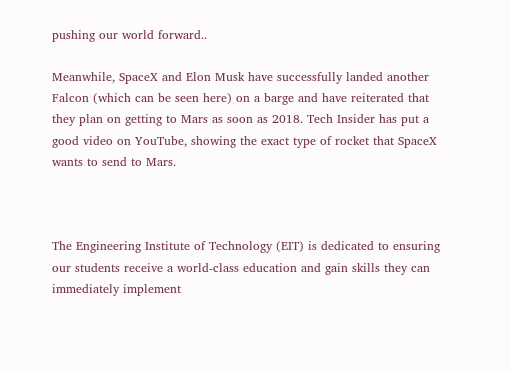pushing our world forward..

Meanwhile, SpaceX and Elon Musk have successfully landed another Falcon (which can be seen here) on a barge and have reiterated that they plan on getting to Mars as soon as 2018. Tech Insider has put a good video on YouTube, showing the exact type of rocket that SpaceX wants to send to Mars.



The Engineering Institute of Technology (EIT) is dedicated to ensuring our students receive a world-class education and gain skills they can immediately implement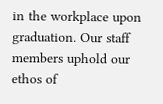in the workplace upon graduation. Our staff members uphold our ethos of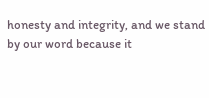honesty and integrity, and we stand by our word because it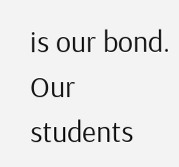is our bond. Our students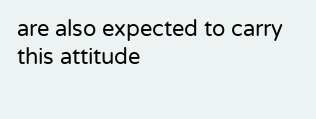are also expected to carry this attitude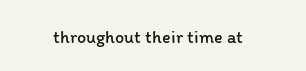throughout their time at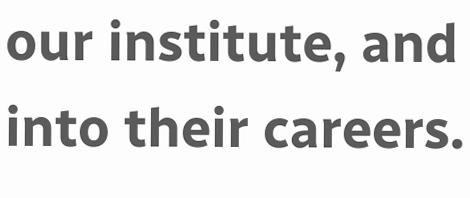our institute, and into their careers.